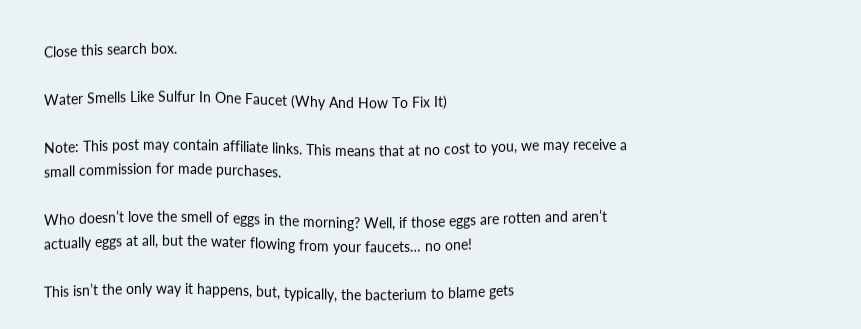Close this search box.

Water Smells Like Sulfur In One Faucet (Why And How To Fix It)

Note: This post may contain affiliate links. This means that at no cost to you, we may receive a small commission for made purchases.

Who doesn’t love the smell of eggs in the morning? Well, if those eggs are rotten and aren’t actually eggs at all, but the water flowing from your faucets… no one!

This isn’t the only way it happens, but, typically, the bacterium to blame gets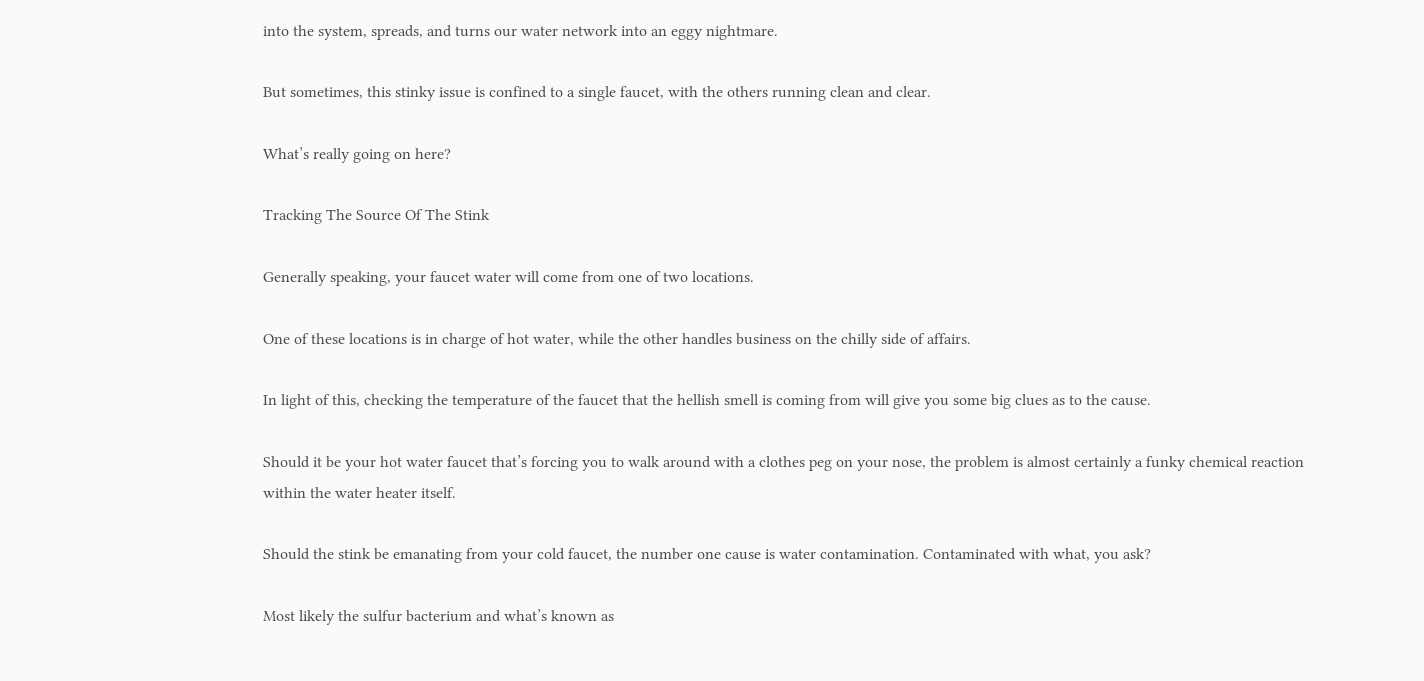into the system, spreads, and turns our water network into an eggy nightmare.

But sometimes, this stinky issue is confined to a single faucet, with the others running clean and clear.

What’s really going on here?

Tracking The Source Of The Stink

Generally speaking, your faucet water will come from one of two locations.

One of these locations is in charge of hot water, while the other handles business on the chilly side of affairs.

In light of this, checking the temperature of the faucet that the hellish smell is coming from will give you some big clues as to the cause.

Should it be your hot water faucet that’s forcing you to walk around with a clothes peg on your nose, the problem is almost certainly a funky chemical reaction within the water heater itself.

Should the stink be emanating from your cold faucet, the number one cause is water contamination. Contaminated with what, you ask?

Most likely the sulfur bacterium and what’s known as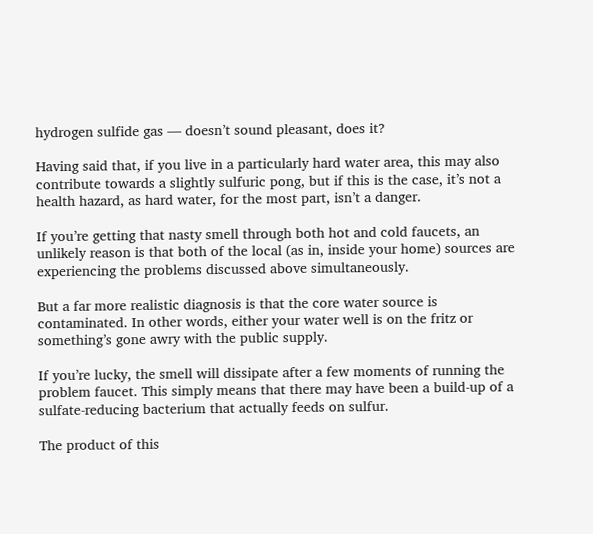hydrogen sulfide gas — doesn’t sound pleasant, does it?

Having said that, if you live in a particularly hard water area, this may also contribute towards a slightly sulfuric pong, but if this is the case, it’s not a health hazard, as hard water, for the most part, isn’t a danger.

If you’re getting that nasty smell through both hot and cold faucets, an unlikely reason is that both of the local (as in, inside your home) sources are experiencing the problems discussed above simultaneously.

But a far more realistic diagnosis is that the core water source is contaminated. In other words, either your water well is on the fritz or something’s gone awry with the public supply.

If you’re lucky, the smell will dissipate after a few moments of running the problem faucet. This simply means that there may have been a build-up of a sulfate-reducing bacterium that actually feeds on sulfur.

The product of this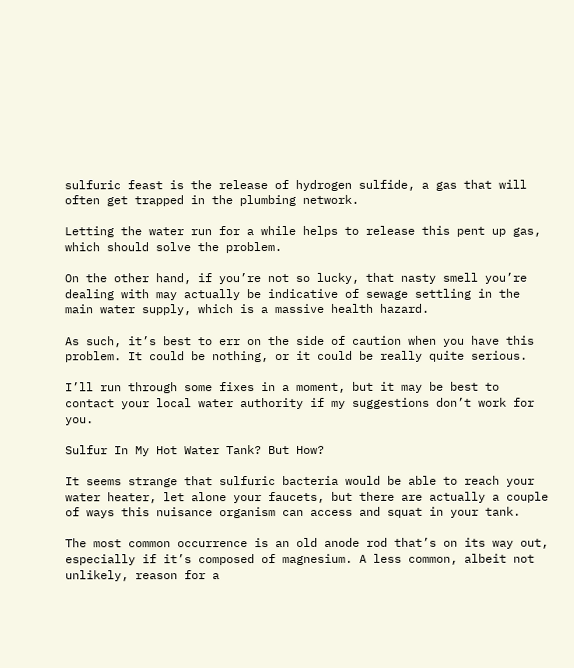sulfuric feast is the release of hydrogen sulfide, a gas that will often get trapped in the plumbing network.

Letting the water run for a while helps to release this pent up gas, which should solve the problem.

On the other hand, if you’re not so lucky, that nasty smell you’re dealing with may actually be indicative of sewage settling in the main water supply, which is a massive health hazard.

As such, it’s best to err on the side of caution when you have this problem. It could be nothing, or it could be really quite serious.

I’ll run through some fixes in a moment, but it may be best to contact your local water authority if my suggestions don’t work for you.

Sulfur In My Hot Water Tank? But How?

It seems strange that sulfuric bacteria would be able to reach your water heater, let alone your faucets, but there are actually a couple of ways this nuisance organism can access and squat in your tank.

The most common occurrence is an old anode rod that’s on its way out, especially if it’s composed of magnesium. A less common, albeit not unlikely, reason for a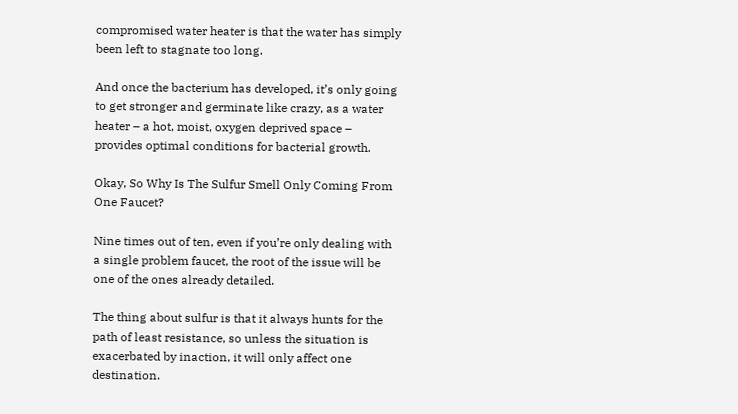compromised water heater is that the water has simply been left to stagnate too long.

And once the bacterium has developed, it’s only going to get stronger and germinate like crazy, as a water heater – a hot, moist, oxygen deprived space – provides optimal conditions for bacterial growth.

Okay, So Why Is The Sulfur Smell Only Coming From One Faucet?

Nine times out of ten, even if you’re only dealing with a single problem faucet, the root of the issue will be one of the ones already detailed.

The thing about sulfur is that it always hunts for the path of least resistance, so unless the situation is exacerbated by inaction, it will only affect one destination.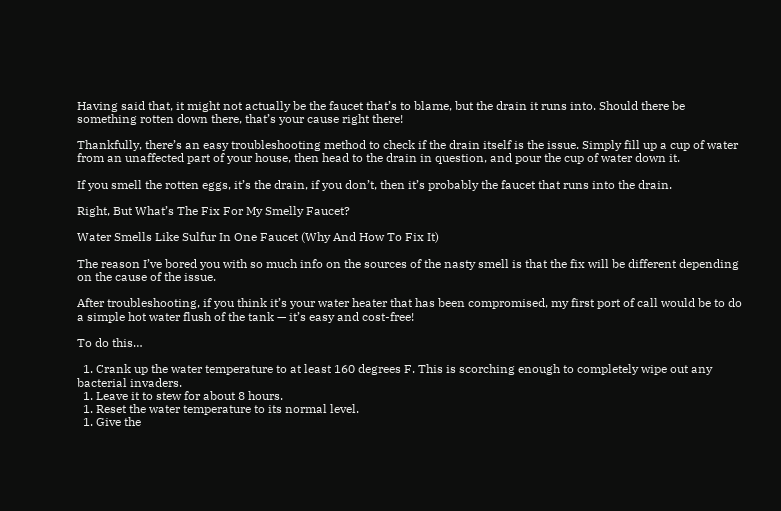Having said that, it might not actually be the faucet that’s to blame, but the drain it runs into. Should there be something rotten down there, that’s your cause right there!

Thankfully, there’s an easy troubleshooting method to check if the drain itself is the issue. Simply fill up a cup of water from an unaffected part of your house, then head to the drain in question, and pour the cup of water down it.

If you smell the rotten eggs, it’s the drain, if you don’t, then it’s probably the faucet that runs into the drain.

Right, But What’s The Fix For My Smelly Faucet?

Water Smells Like Sulfur In One Faucet (Why And How To Fix It)

The reason I’ve bored you with so much info on the sources of the nasty smell is that the fix will be different depending on the cause of the issue.

After troubleshooting, if you think it’s your water heater that has been compromised, my first port of call would be to do a simple hot water flush of the tank — it’s easy and cost-free!

To do this…

  1. Crank up the water temperature to at least 160 degrees F. This is scorching enough to completely wipe out any bacterial invaders.
  1. Leave it to stew for about 8 hours.
  1. Reset the water temperature to its normal level.
  1. Give the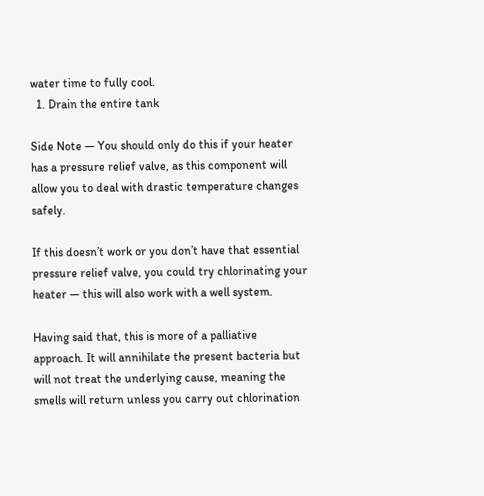water time to fully cool.
  1. Drain the entire tank

Side Note — You should only do this if your heater has a pressure relief valve, as this component will allow you to deal with drastic temperature changes safely.

If this doesn’t work or you don’t have that essential pressure relief valve, you could try chlorinating your heater — this will also work with a well system.

Having said that, this is more of a palliative approach. It will annihilate the present bacteria but will not treat the underlying cause, meaning the smells will return unless you carry out chlorination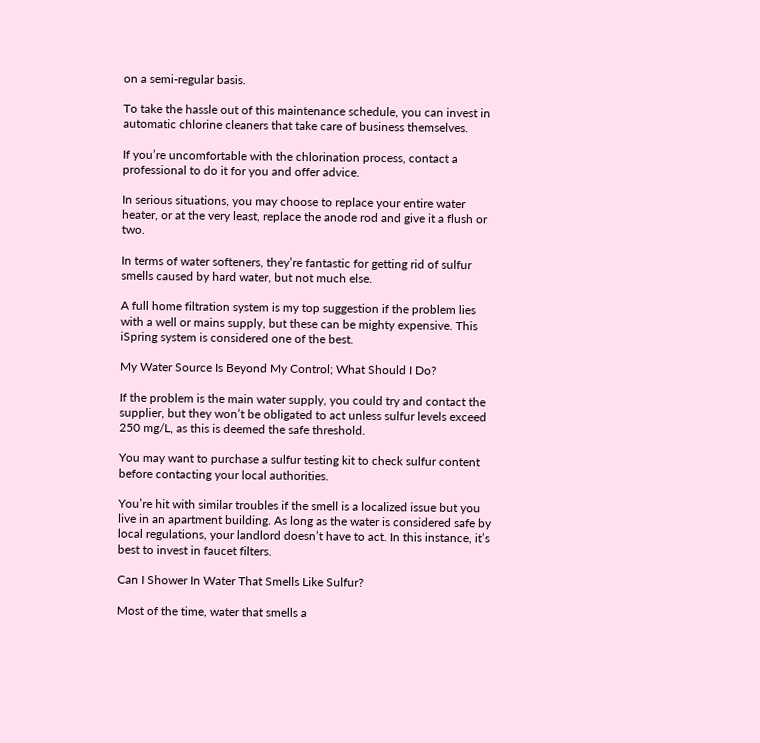on a semi-regular basis.

To take the hassle out of this maintenance schedule, you can invest in automatic chlorine cleaners that take care of business themselves.

If you’re uncomfortable with the chlorination process, contact a professional to do it for you and offer advice.

In serious situations, you may choose to replace your entire water heater, or at the very least, replace the anode rod and give it a flush or two.

In terms of water softeners, they’re fantastic for getting rid of sulfur smells caused by hard water, but not much else.

A full home filtration system is my top suggestion if the problem lies with a well or mains supply, but these can be mighty expensive. This iSpring system is considered one of the best.

My Water Source Is Beyond My Control; What Should I Do?

If the problem is the main water supply, you could try and contact the supplier, but they won’t be obligated to act unless sulfur levels exceed 250 mg/L, as this is deemed the safe threshold.

You may want to purchase a sulfur testing kit to check sulfur content before contacting your local authorities.

You’re hit with similar troubles if the smell is a localized issue but you live in an apartment building. As long as the water is considered safe by local regulations, your landlord doesn’t have to act. In this instance, it’s best to invest in faucet filters.

Can I Shower In Water That Smells Like Sulfur?

Most of the time, water that smells a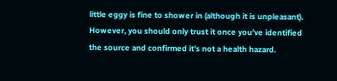little eggy is fine to shower in (although it is unpleasant). However, you should only trust it once you’ve identified the source and confirmed it’s not a health hazard.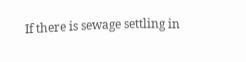If there is sewage settling in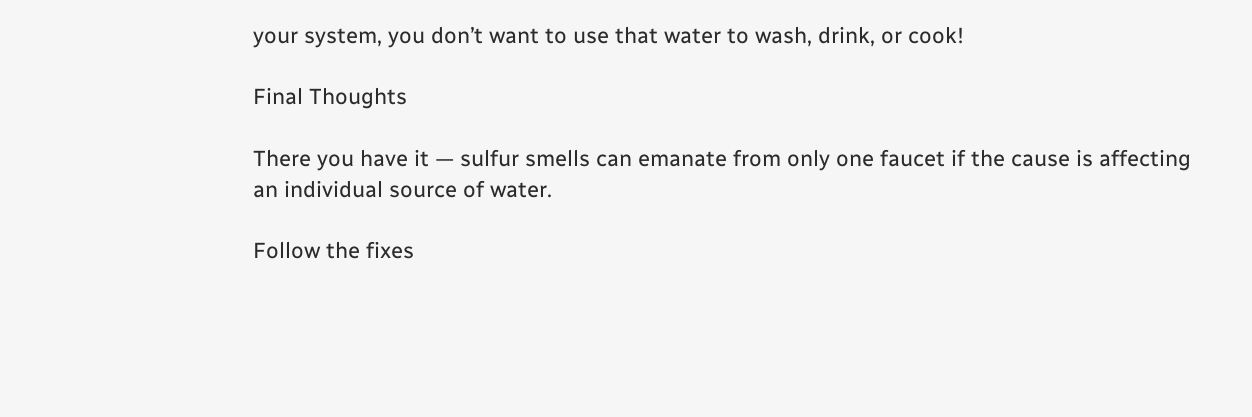your system, you don’t want to use that water to wash, drink, or cook!

Final Thoughts

There you have it — sulfur smells can emanate from only one faucet if the cause is affecting an individual source of water.

Follow the fixes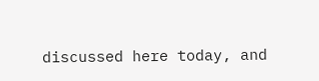discussed here today, and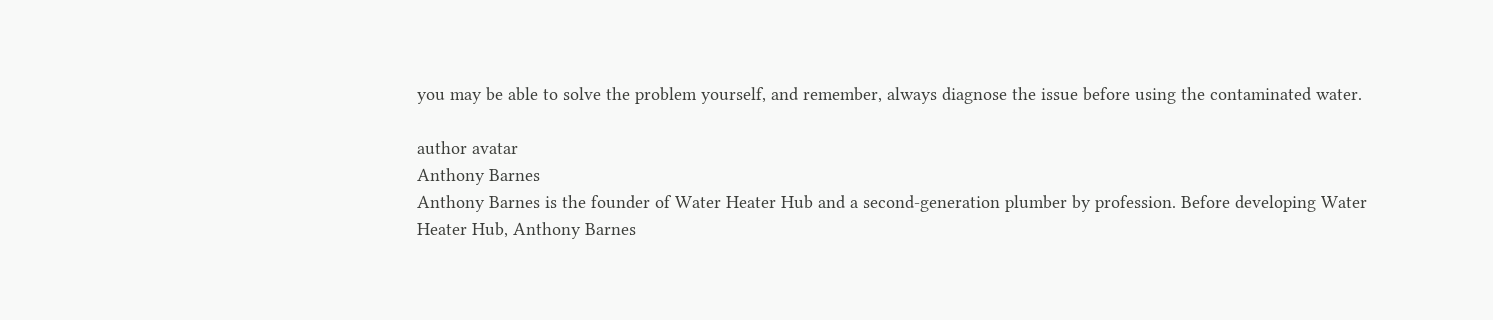you may be able to solve the problem yourself, and remember, always diagnose the issue before using the contaminated water.

author avatar
Anthony Barnes
Anthony Barnes is the founder of Water Heater Hub and a second-generation plumber by profession. Before developing Water Heater Hub, Anthony Barnes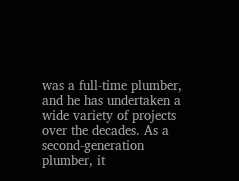was a full-time plumber, and he has undertaken a wide variety of projects over the decades. As a second-generation plumber, it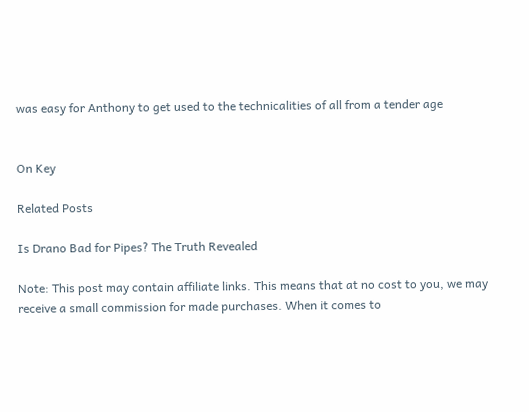was easy for Anthony to get used to the technicalities of all from a tender age


On Key

Related Posts

Is Drano Bad for Pipes? The Truth Revealed

Note: This post may contain affiliate links. This means that at no cost to you, we may receive a small commission for made purchases. When it comes to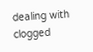dealing with clogged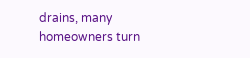drains, many homeowners turn